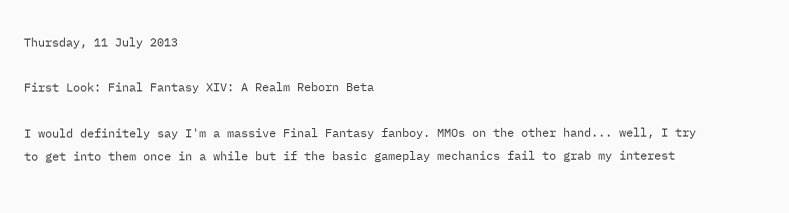Thursday, 11 July 2013

First Look: Final Fantasy XIV: A Realm Reborn Beta

I would definitely say I'm a massive Final Fantasy fanboy. MMOs on the other hand... well, I try to get into them once in a while but if the basic gameplay mechanics fail to grab my interest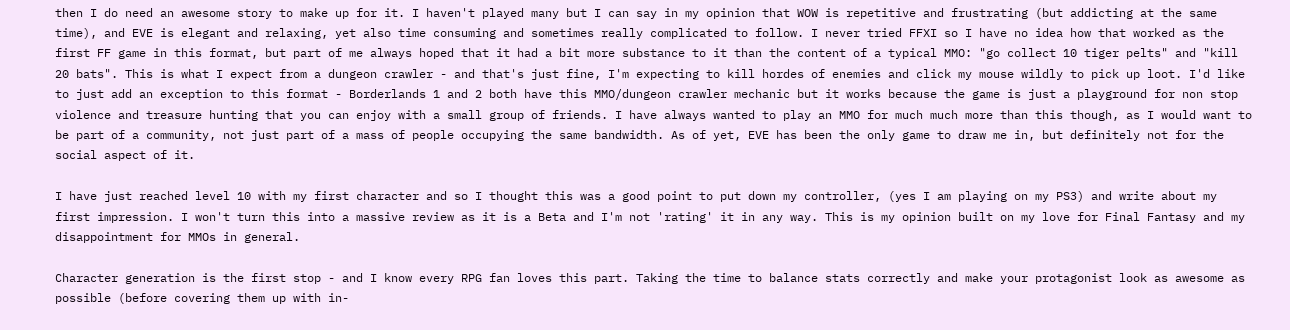then I do need an awesome story to make up for it. I haven't played many but I can say in my opinion that WOW is repetitive and frustrating (but addicting at the same time), and EVE is elegant and relaxing, yet also time consuming and sometimes really complicated to follow. I never tried FFXI so I have no idea how that worked as the first FF game in this format, but part of me always hoped that it had a bit more substance to it than the content of a typical MMO: "go collect 10 tiger pelts" and "kill 20 bats". This is what I expect from a dungeon crawler - and that's just fine, I'm expecting to kill hordes of enemies and click my mouse wildly to pick up loot. I'd like to just add an exception to this format - Borderlands 1 and 2 both have this MMO/dungeon crawler mechanic but it works because the game is just a playground for non stop violence and treasure hunting that you can enjoy with a small group of friends. I have always wanted to play an MMO for much much more than this though, as I would want to be part of a community, not just part of a mass of people occupying the same bandwidth. As of yet, EVE has been the only game to draw me in, but definitely not for the social aspect of it.

I have just reached level 10 with my first character and so I thought this was a good point to put down my controller, (yes I am playing on my PS3) and write about my first impression. I won't turn this into a massive review as it is a Beta and I'm not 'rating' it in any way. This is my opinion built on my love for Final Fantasy and my disappointment for MMOs in general.

Character generation is the first stop - and I know every RPG fan loves this part. Taking the time to balance stats correctly and make your protagonist look as awesome as possible (before covering them up with in-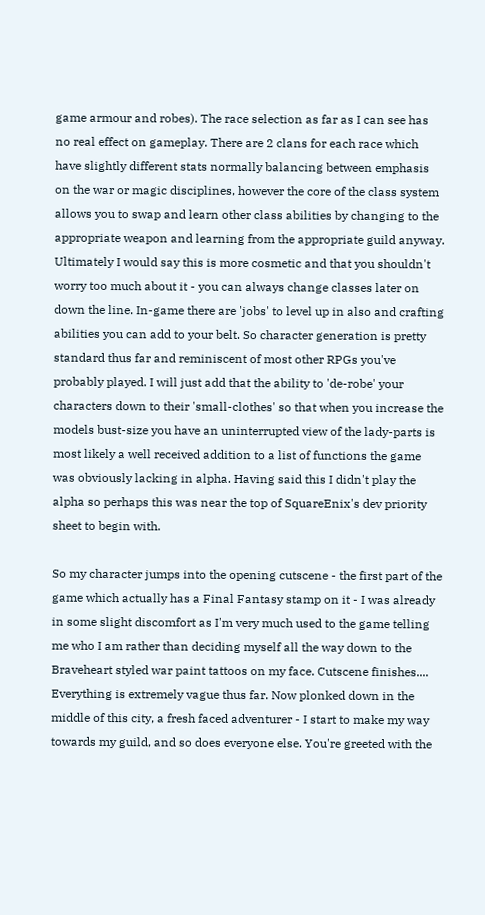game armour and robes). The race selection as far as I can see has no real effect on gameplay. There are 2 clans for each race which have slightly different stats normally balancing between emphasis on the war or magic disciplines, however the core of the class system allows you to swap and learn other class abilities by changing to the appropriate weapon and learning from the appropriate guild anyway. Ultimately I would say this is more cosmetic and that you shouldn't worry too much about it - you can always change classes later on down the line. In-game there are 'jobs' to level up in also and crafting abilities you can add to your belt. So character generation is pretty standard thus far and reminiscent of most other RPGs you've probably played. I will just add that the ability to 'de-robe' your characters down to their 'small-clothes' so that when you increase the models bust-size you have an uninterrupted view of the lady-parts is most likely a well received addition to a list of functions the game was obviously lacking in alpha. Having said this I didn't play the alpha so perhaps this was near the top of SquareEnix's dev priority sheet to begin with.

So my character jumps into the opening cutscene - the first part of the game which actually has a Final Fantasy stamp on it - I was already in some slight discomfort as I'm very much used to the game telling me who I am rather than deciding myself all the way down to the Braveheart styled war paint tattoos on my face. Cutscene finishes.... Everything is extremely vague thus far. Now plonked down in the middle of this city, a fresh faced adventurer - I start to make my way towards my guild, and so does everyone else. You're greeted with the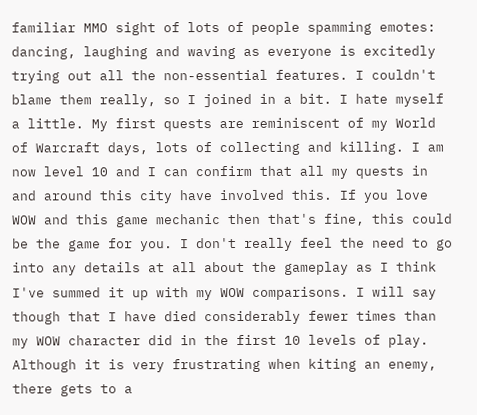familiar MMO sight of lots of people spamming emotes: dancing, laughing and waving as everyone is excitedly trying out all the non-essential features. I couldn't blame them really, so I joined in a bit. I hate myself a little. My first quests are reminiscent of my World of Warcraft days, lots of collecting and killing. I am now level 10 and I can confirm that all my quests in and around this city have involved this. If you love WOW and this game mechanic then that's fine, this could be the game for you. I don't really feel the need to go into any details at all about the gameplay as I think I've summed it up with my WOW comparisons. I will say though that I have died considerably fewer times than my WOW character did in the first 10 levels of play. Although it is very frustrating when kiting an enemy, there gets to a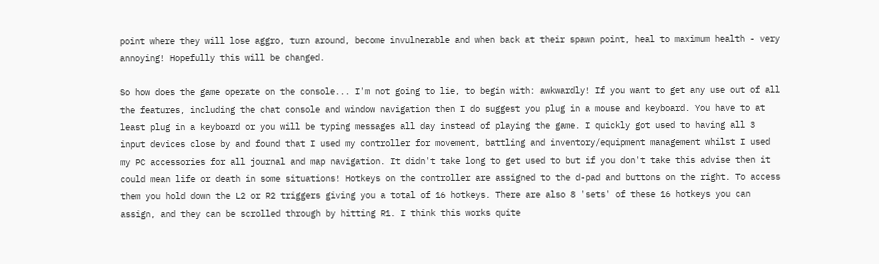point where they will lose aggro, turn around, become invulnerable and when back at their spawn point, heal to maximum health - very annoying! Hopefully this will be changed.

So how does the game operate on the console... I'm not going to lie, to begin with: awkwardly! If you want to get any use out of all the features, including the chat console and window navigation then I do suggest you plug in a mouse and keyboard. You have to at least plug in a keyboard or you will be typing messages all day instead of playing the game. I quickly got used to having all 3 input devices close by and found that I used my controller for movement, battling and inventory/equipment management whilst I used my PC accessories for all journal and map navigation. It didn't take long to get used to but if you don't take this advise then it could mean life or death in some situations! Hotkeys on the controller are assigned to the d-pad and buttons on the right. To access them you hold down the L2 or R2 triggers giving you a total of 16 hotkeys. There are also 8 'sets' of these 16 hotkeys you can assign, and they can be scrolled through by hitting R1. I think this works quite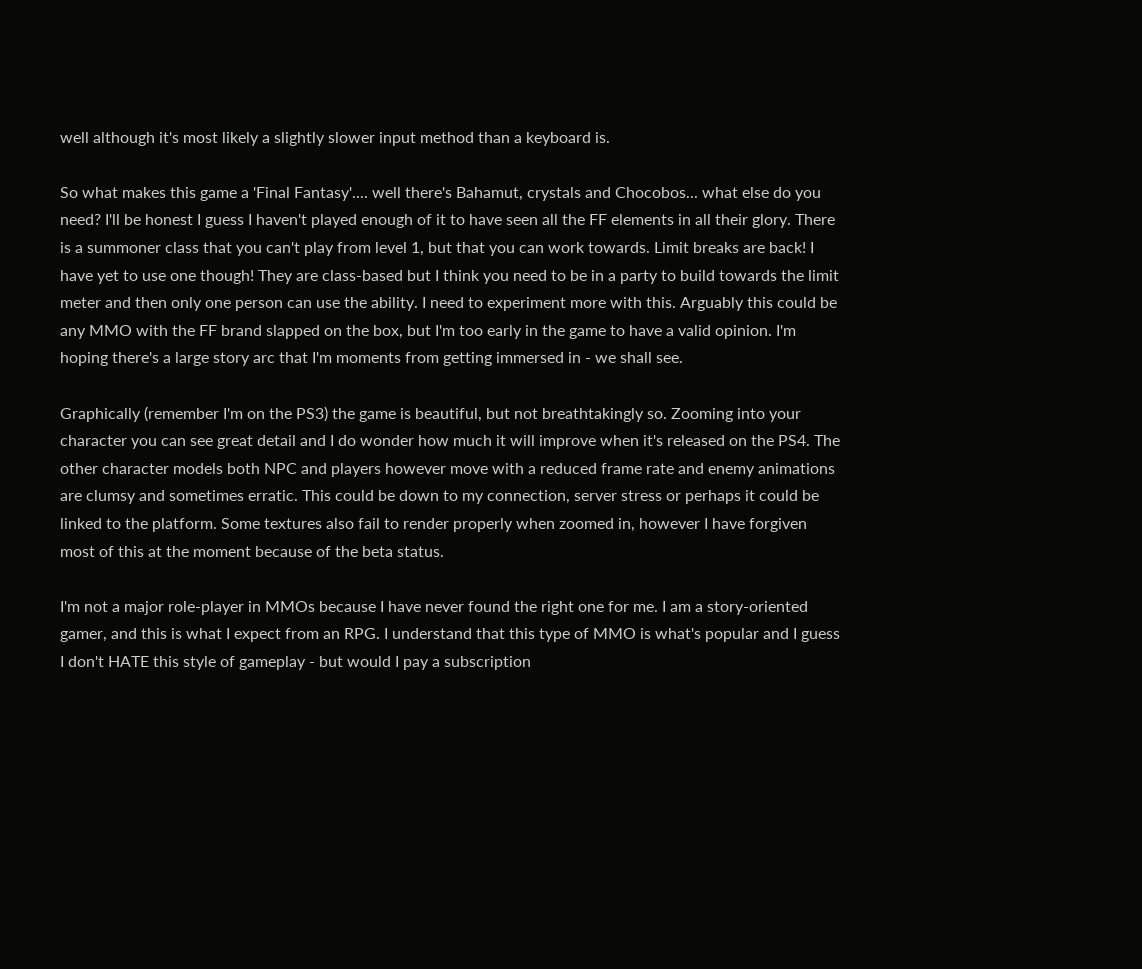well although it's most likely a slightly slower input method than a keyboard is.

So what makes this game a 'Final Fantasy'.... well there's Bahamut, crystals and Chocobos... what else do you need? I'll be honest I guess I haven't played enough of it to have seen all the FF elements in all their glory. There is a summoner class that you can't play from level 1, but that you can work towards. Limit breaks are back! I have yet to use one though! They are class-based but I think you need to be in a party to build towards the limit meter and then only one person can use the ability. I need to experiment more with this. Arguably this could be any MMO with the FF brand slapped on the box, but I'm too early in the game to have a valid opinion. I'm hoping there's a large story arc that I'm moments from getting immersed in - we shall see.

Graphically (remember I'm on the PS3) the game is beautiful, but not breathtakingly so. Zooming into your character you can see great detail and I do wonder how much it will improve when it's released on the PS4. The other character models both NPC and players however move with a reduced frame rate and enemy animations are clumsy and sometimes erratic. This could be down to my connection, server stress or perhaps it could be linked to the platform. Some textures also fail to render properly when zoomed in, however I have forgiven most of this at the moment because of the beta status.

I'm not a major role-player in MMOs because I have never found the right one for me. I am a story-oriented gamer, and this is what I expect from an RPG. I understand that this type of MMO is what's popular and I guess I don't HATE this style of gameplay - but would I pay a subscription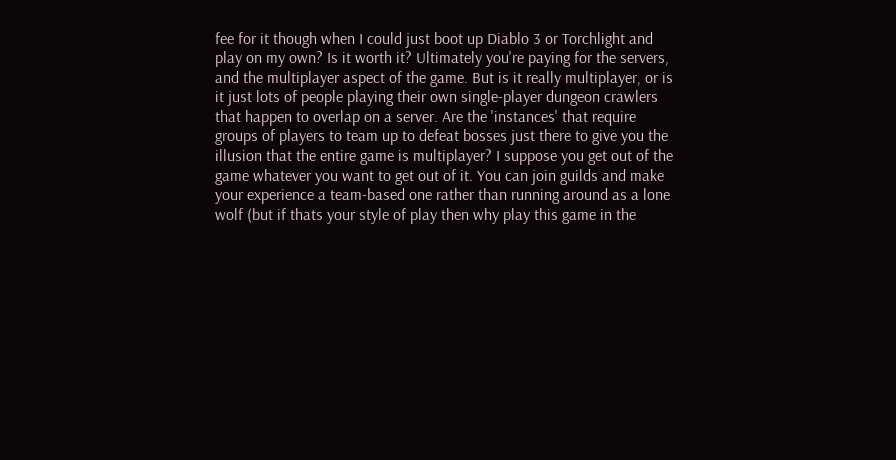fee for it though when I could just boot up Diablo 3 or Torchlight and play on my own? Is it worth it? Ultimately you're paying for the servers, and the multiplayer aspect of the game. But is it really multiplayer, or is it just lots of people playing their own single-player dungeon crawlers that happen to overlap on a server. Are the 'instances' that require groups of players to team up to defeat bosses just there to give you the illusion that the entire game is multiplayer? I suppose you get out of the game whatever you want to get out of it. You can join guilds and make your experience a team-based one rather than running around as a lone wolf (but if thats your style of play then why play this game in the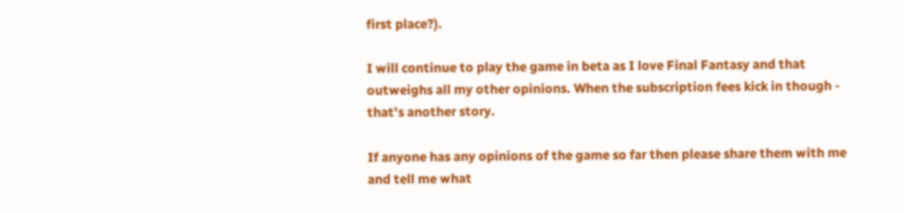first place?).

I will continue to play the game in beta as I love Final Fantasy and that outweighs all my other opinions. When the subscription fees kick in though - that's another story.

If anyone has any opinions of the game so far then please share them with me and tell me what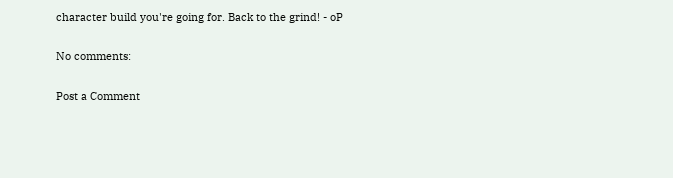character build you're going for. Back to the grind! - oP

No comments:

Post a Comment